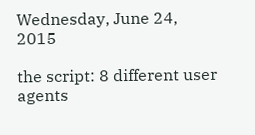Wednesday, June 24, 2015

the script: 8 different user agents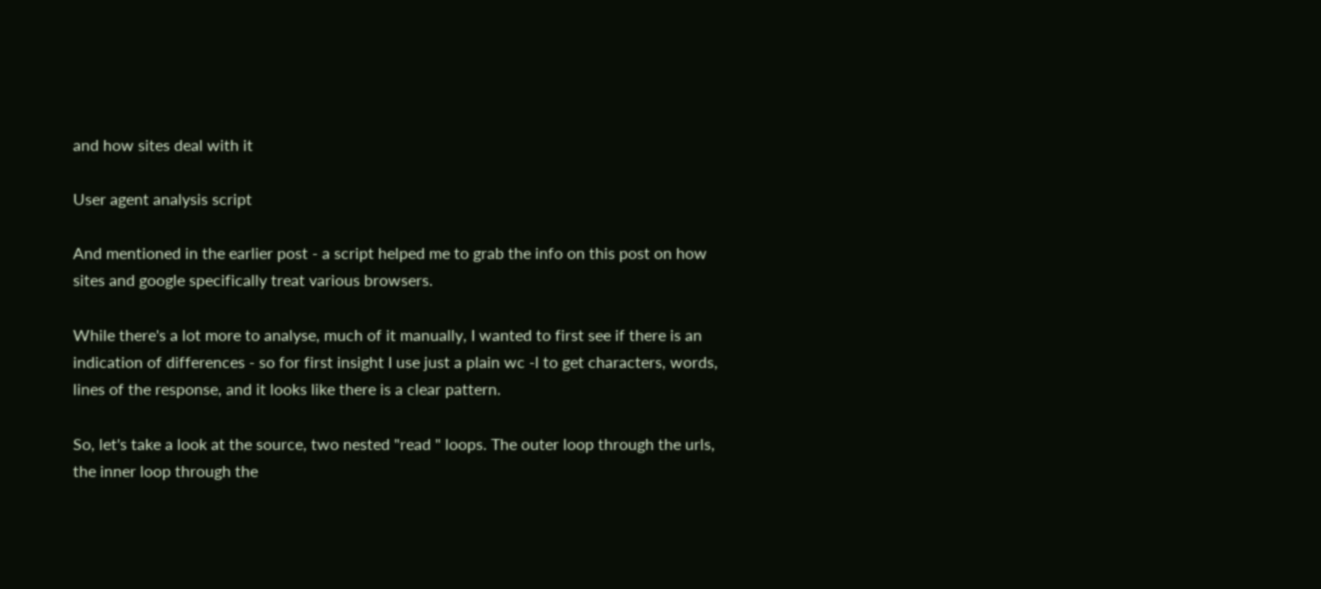and how sites deal with it

User agent analysis script

And mentioned in the earlier post - a script helped me to grab the info on this post on how sites and google specifically treat various browsers.

While there's a lot more to analyse, much of it manually, I wanted to first see if there is an indication of differences - so for first insight I use just a plain wc -l to get characters, words, lines of the response, and it looks like there is a clear pattern.

So, let's take a look at the source, two nested "read " loops. The outer loop through the urls, the inner loop through the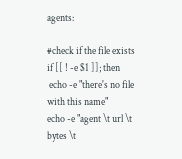agents:

#check if the file exists
if [[ ! -e $1 ]]; then
 echo -e "there's no file with this name"
echo -e "agent \t url \t  bytes \t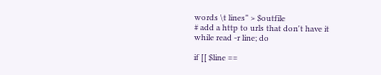words \t lines" > $outfile
# add a http to urls that don't have it
while read -r line; do

if [[ $line ==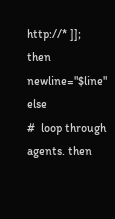http://* ]]; then
newline="$line" else
#  loop through agents. then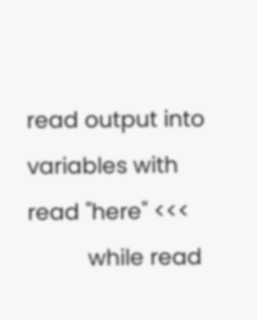read output into variables with read "here" <<<
          while read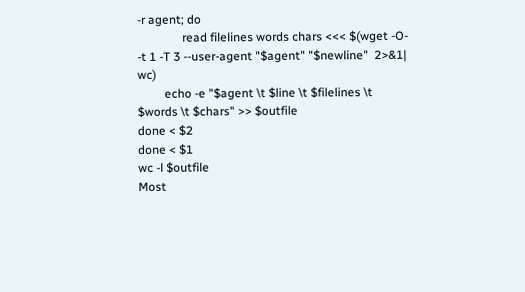-r agent; do
               read filelines words chars <<< $(wget -O- -t 1 -T 3 --user-agent "$agent" "$newline"  2>&1| wc)
         echo -e "$agent \t $line \t $filelines \t $words \t $chars" >> $outfile
done < $2
done < $1
wc -l $outfile
Most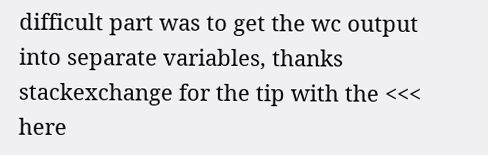difficult part was to get the wc output into separate variables, thanks stackexchange for the tip with the <<< here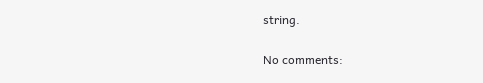string.

No comments: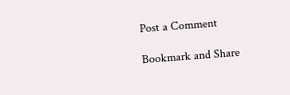Post a Comment

Bookmark and Share